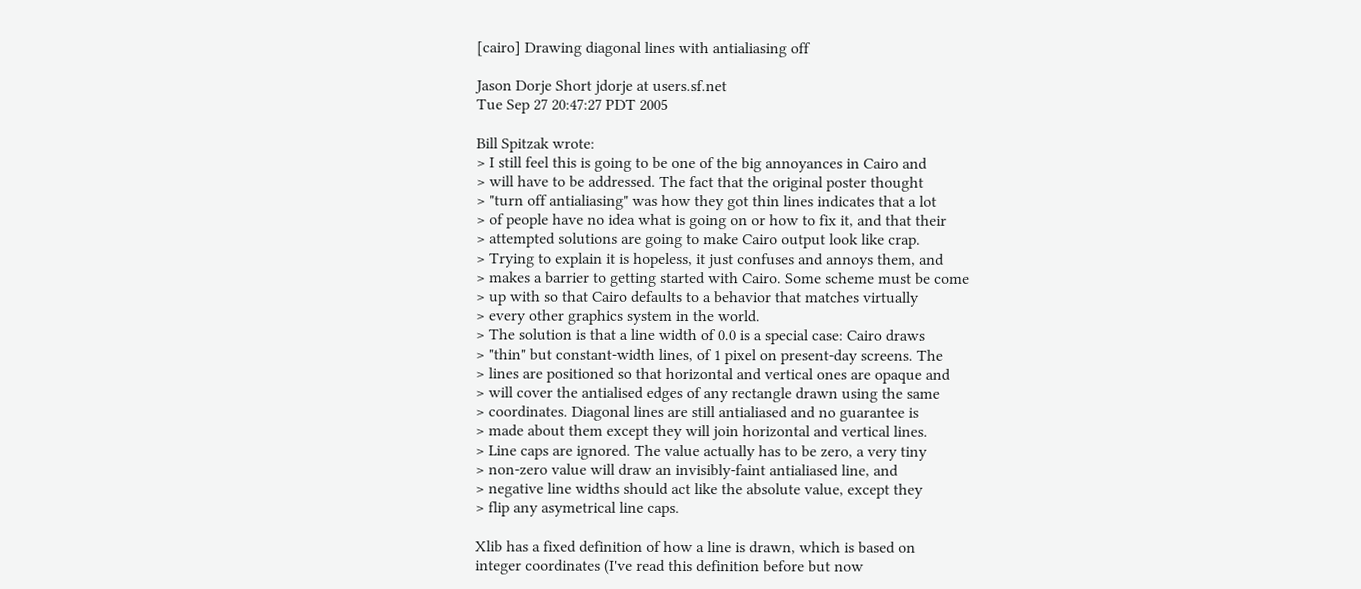[cairo] Drawing diagonal lines with antialiasing off

Jason Dorje Short jdorje at users.sf.net
Tue Sep 27 20:47:27 PDT 2005

Bill Spitzak wrote:
> I still feel this is going to be one of the big annoyances in Cairo and
> will have to be addressed. The fact that the original poster thought
> "turn off antialiasing" was how they got thin lines indicates that a lot
> of people have no idea what is going on or how to fix it, and that their
> attempted solutions are going to make Cairo output look like crap.
> Trying to explain it is hopeless, it just confuses and annoys them, and
> makes a barrier to getting started with Cairo. Some scheme must be come
> up with so that Cairo defaults to a behavior that matches virtually
> every other graphics system in the world.
> The solution is that a line width of 0.0 is a special case: Cairo draws
> "thin" but constant-width lines, of 1 pixel on present-day screens. The
> lines are positioned so that horizontal and vertical ones are opaque and
> will cover the antialised edges of any rectangle drawn using the same
> coordinates. Diagonal lines are still antialiased and no guarantee is
> made about them except they will join horizontal and vertical lines.
> Line caps are ignored. The value actually has to be zero, a very tiny
> non-zero value will draw an invisibly-faint antialiased line, and
> negative line widths should act like the absolute value, except they
> flip any asymetrical line caps.

Xlib has a fixed definition of how a line is drawn, which is based on
integer coordinates (I've read this definition before but now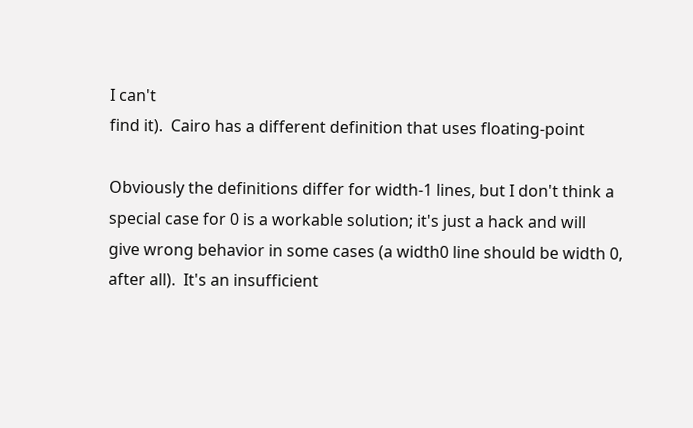I can't
find it).  Cairo has a different definition that uses floating-point

Obviously the definitions differ for width-1 lines, but I don't think a
special case for 0 is a workable solution; it's just a hack and will
give wrong behavior in some cases (a width0 line should be width 0,
after all).  It's an insufficient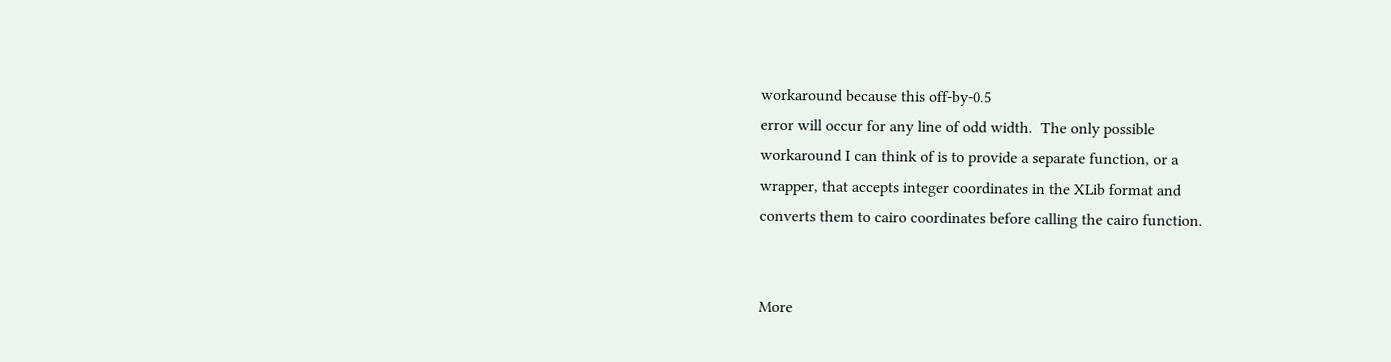workaround because this off-by-0.5
error will occur for any line of odd width.  The only possible
workaround I can think of is to provide a separate function, or a
wrapper, that accepts integer coordinates in the XLib format and
converts them to cairo coordinates before calling the cairo function.


More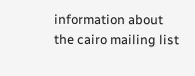information about the cairo mailing list